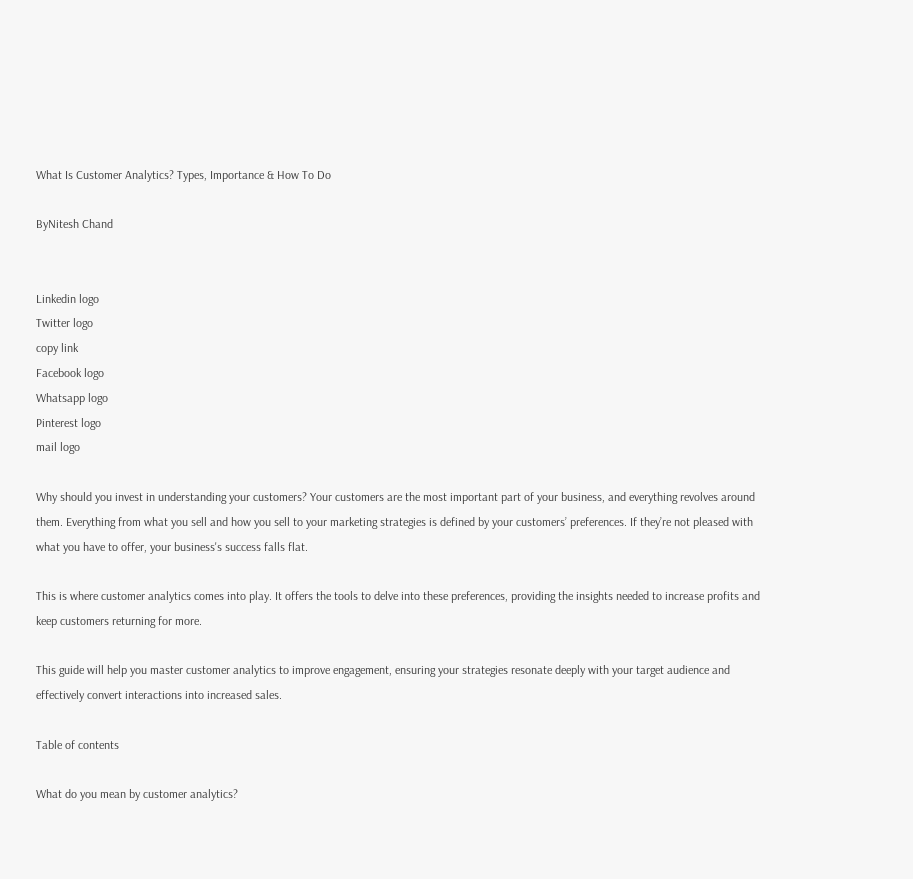What Is Customer Analytics? Types, Importance & How To Do

ByNitesh Chand


Linkedin logo
Twitter logo
copy link
Facebook logo
Whatsapp logo
Pinterest logo
mail logo

Why should you invest in understanding your customers? Your customers are the most important part of your business, and everything revolves around them. Everything from what you sell and how you sell to your marketing strategies is defined by your customers’ preferences. If they’re not pleased with what you have to offer, your business's success falls flat.

This is where customer analytics comes into play. It offers the tools to delve into these preferences, providing the insights needed to increase profits and keep customers returning for more.

This guide will help you master customer analytics to improve engagement, ensuring your strategies resonate deeply with your target audience and effectively convert interactions into increased sales.

Table of contents

What do you mean by customer analytics?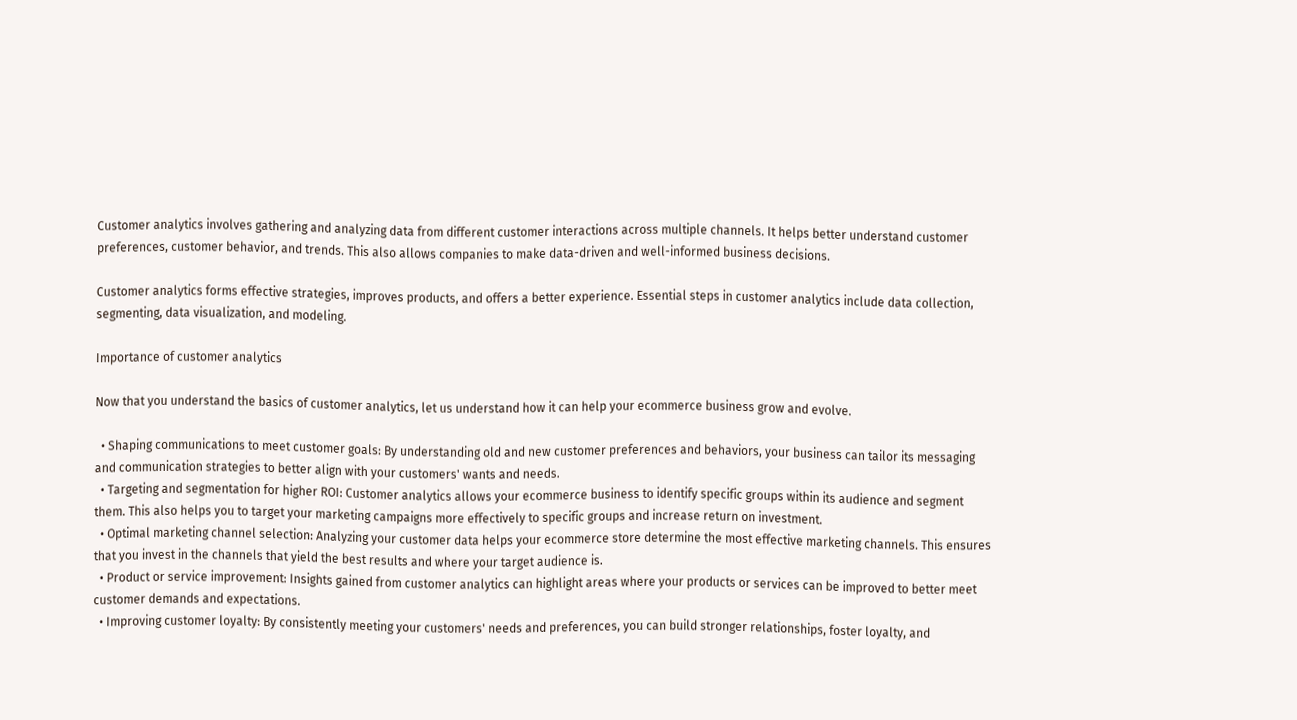Customer analytics involves gathering and analyzing data from different customer interactions across multiple channels. It helps better understand customer preferences, customer behavior, and trends. This also allows companies to make data-driven and well-informed business decisions.

Customer analytics forms effective strategies, improves products, and offers a better experience. Essential steps in customer analytics include data collection, segmenting, data visualization, and modeling.

Importance of customer analytics

Now that you understand the basics of customer analytics, let us understand how it can help your ecommerce business grow and evolve.

  • Shaping communications to meet customer goals: By understanding old and new customer preferences and behaviors, your business can tailor its messaging and communication strategies to better align with your customers' wants and needs.
  • Targeting and segmentation for higher ROI: Customer analytics allows your ecommerce business to identify specific groups within its audience and segment them. This also helps you to target your marketing campaigns more effectively to specific groups and increase return on investment.
  • Optimal marketing channel selection: Analyzing your customer data helps your ecommerce store determine the most effective marketing channels. This ensures that you invest in the channels that yield the best results and where your target audience is.
  • Product or service improvement: Insights gained from customer analytics can highlight areas where your products or services can be improved to better meet customer demands and expectations.
  • Improving customer loyalty: By consistently meeting your customers' needs and preferences, you can build stronger relationships, foster loyalty, and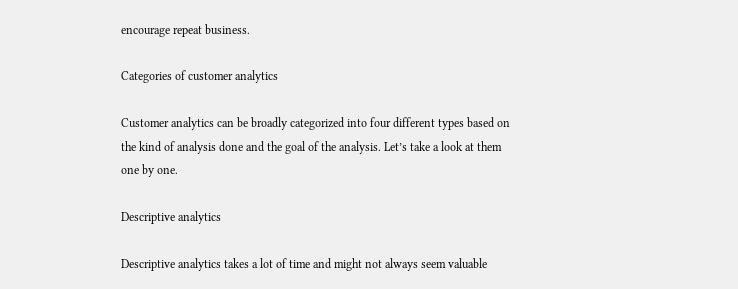encourage repeat business.

Categories of customer analytics

Customer analytics can be broadly categorized into four different types based on the kind of analysis done and the goal of the analysis. Let’s take a look at them one by one.

Descriptive analytics

Descriptive analytics takes a lot of time and might not always seem valuable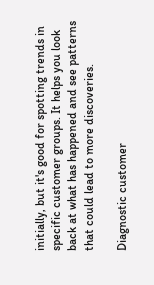initially, but it's good for spotting trends in specific customer groups. It helps you look back at what has happened and see patterns that could lead to more discoveries.

Diagnostic customer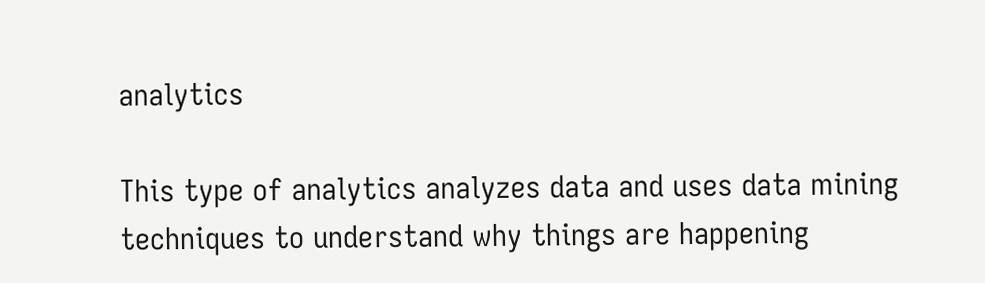analytics

This type of analytics analyzes data and uses data mining techniques to understand why things are happening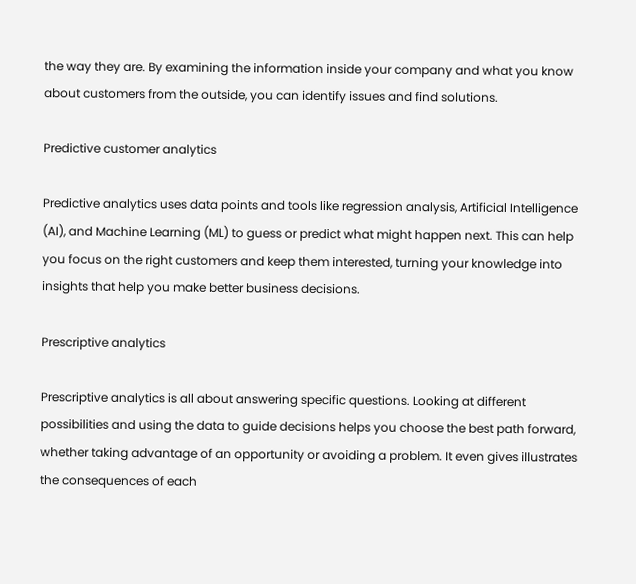the way they are. By examining the information inside your company and what you know about customers from the outside, you can identify issues and find solutions.

Predictive customer analytics

Predictive analytics uses data points and tools like regression analysis, Artificial Intelligence (AI), and Machine Learning (ML) to guess or predict what might happen next. This can help you focus on the right customers and keep them interested, turning your knowledge into insights that help you make better business decisions.

Prescriptive analytics

Prescriptive analytics is all about answering specific questions. Looking at different possibilities and using the data to guide decisions helps you choose the best path forward, whether taking advantage of an opportunity or avoiding a problem. It even gives illustrates the consequences of each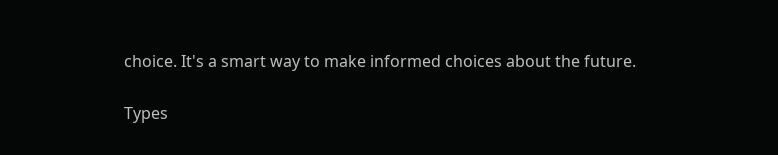choice. It's a smart way to make informed choices about the future.

Types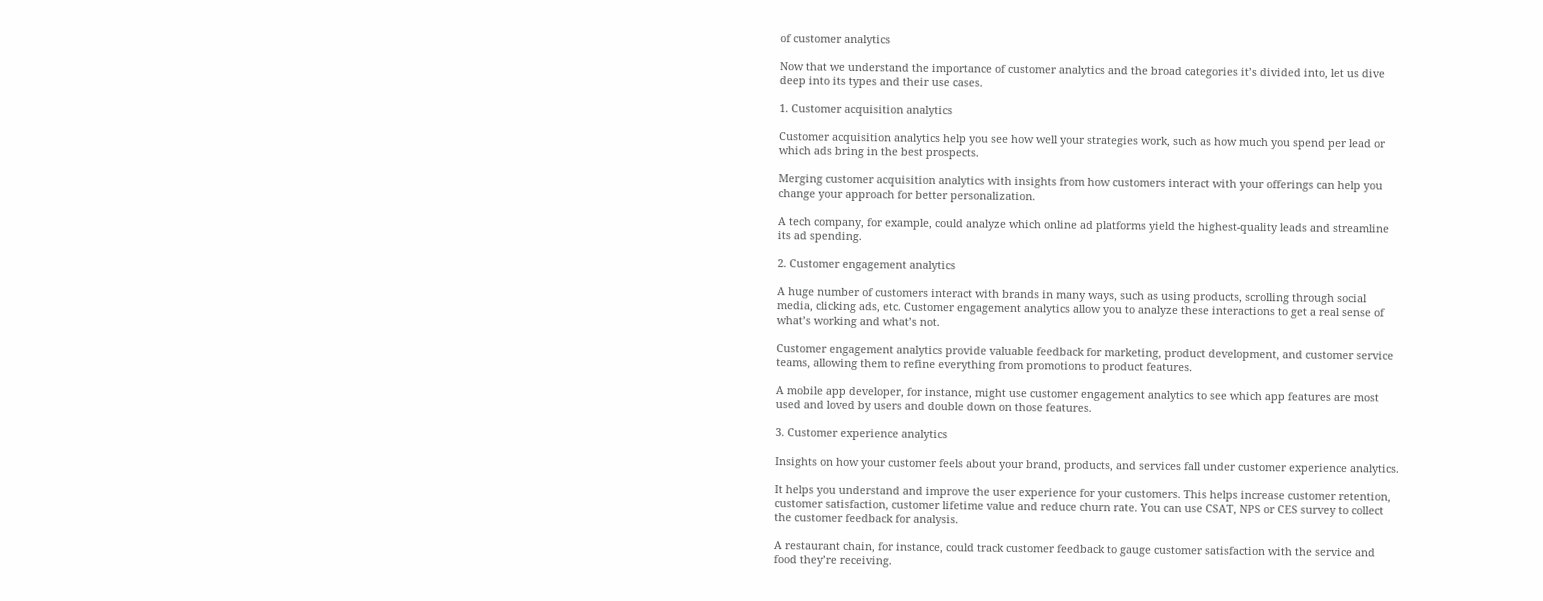of customer analytics

Now that we understand the importance of customer analytics and the broad categories it’s divided into, let us dive deep into its types and their use cases.

1. Customer acquisition analytics

Customer acquisition analytics help you see how well your strategies work, such as how much you spend per lead or which ads bring in the best prospects.

Merging customer acquisition analytics with insights from how customers interact with your offerings can help you change your approach for better personalization.

A tech company, for example, could analyze which online ad platforms yield the highest-quality leads and streamline its ad spending.

2. Customer engagement analytics

A huge number of customers interact with brands in many ways, such as using products, scrolling through social media, clicking ads, etc. Customer engagement analytics allow you to analyze these interactions to get a real sense of what’s working and what’s not.

Customer engagement analytics provide valuable feedback for marketing, product development, and customer service teams, allowing them to refine everything from promotions to product features.

A mobile app developer, for instance, might use customer engagement analytics to see which app features are most used and loved by users and double down on those features.

3. Customer experience analytics

Insights on how your customer feels about your brand, products, and services fall under customer experience analytics.

It helps you understand and improve the user experience for your customers. This helps increase customer retention, customer satisfaction, customer lifetime value and reduce churn rate. You can use CSAT, NPS or CES survey to collect the customer feedback for analysis.

A restaurant chain, for instance, could track customer feedback to gauge customer satisfaction with the service and food they’re receiving.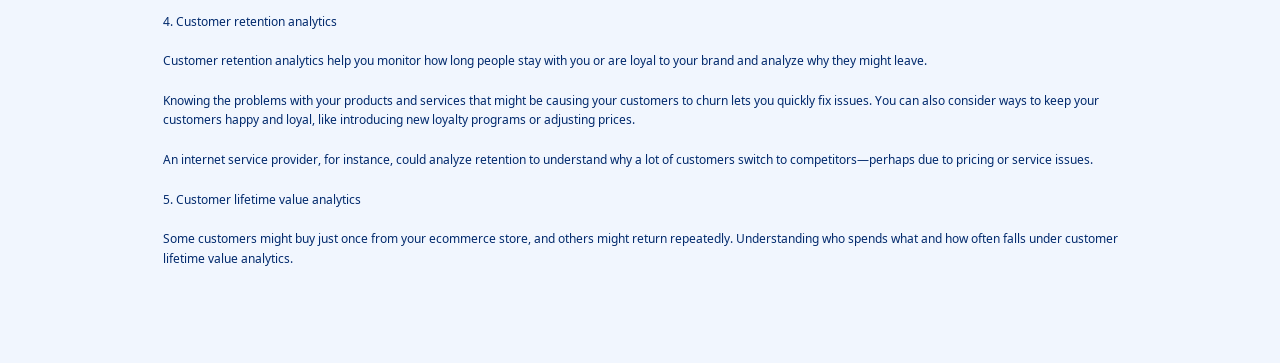4. Customer retention analytics

Customer retention analytics help you monitor how long people stay with you or are loyal to your brand and analyze why they might leave.

Knowing the problems with your products and services that might be causing your customers to churn lets you quickly fix issues. You can also consider ways to keep your customers happy and loyal, like introducing new loyalty programs or adjusting prices.

An internet service provider, for instance, could analyze retention to understand why a lot of customers switch to competitors—perhaps due to pricing or service issues.

5. Customer lifetime value analytics

Some customers might buy just once from your ecommerce store, and others might return repeatedly. Understanding who spends what and how often falls under customer lifetime value analytics.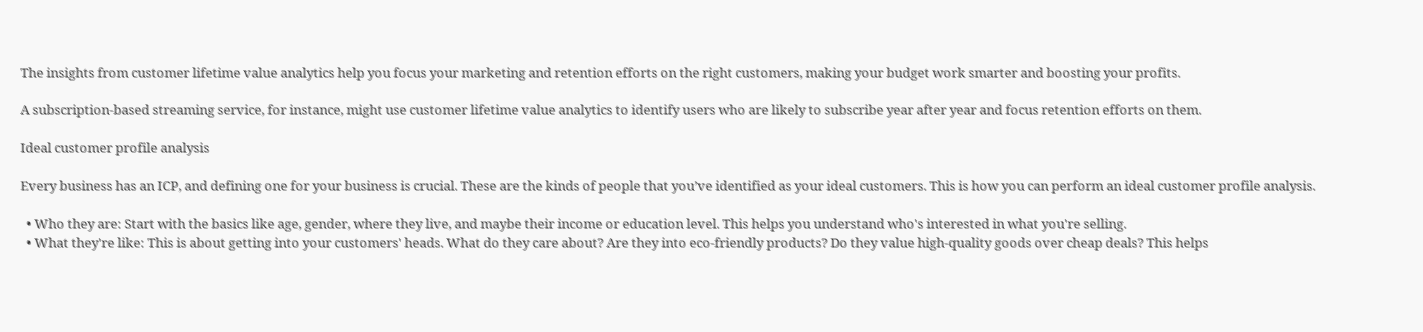The insights from customer lifetime value analytics help you focus your marketing and retention efforts on the right customers, making your budget work smarter and boosting your profits.

A subscription-based streaming service, for instance, might use customer lifetime value analytics to identify users who are likely to subscribe year after year and focus retention efforts on them.

Ideal customer profile analysis

Every business has an ICP, and defining one for your business is crucial. These are the kinds of people that you’ve identified as your ideal customers. This is how you can perform an ideal customer profile analysis.

  • Who they are: Start with the basics like age, gender, where they live, and maybe their income or education level. This helps you understand who's interested in what you're selling.
  • What they're like: This is about getting into your customers' heads. What do they care about? Are they into eco-friendly products? Do they value high-quality goods over cheap deals? This helps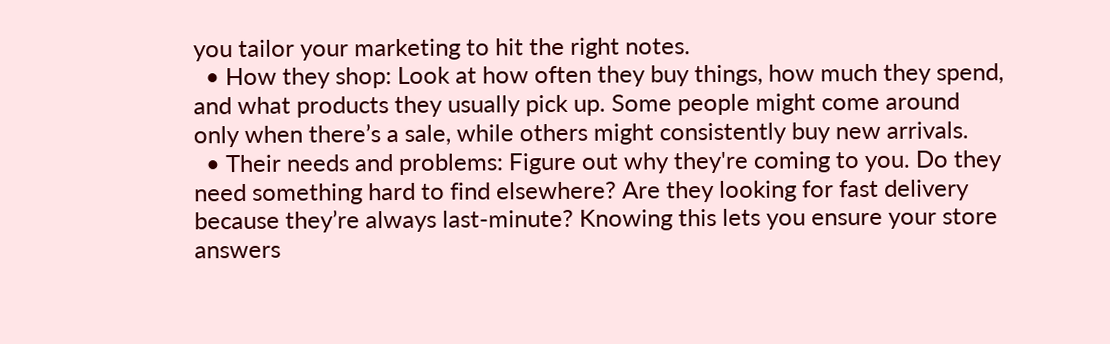you tailor your marketing to hit the right notes.
  • How they shop: Look at how often they buy things, how much they spend, and what products they usually pick up. Some people might come around only when there’s a sale, while others might consistently buy new arrivals.
  • Their needs and problems: Figure out why they're coming to you. Do they need something hard to find elsewhere? Are they looking for fast delivery because they’re always last-minute? Knowing this lets you ensure your store answers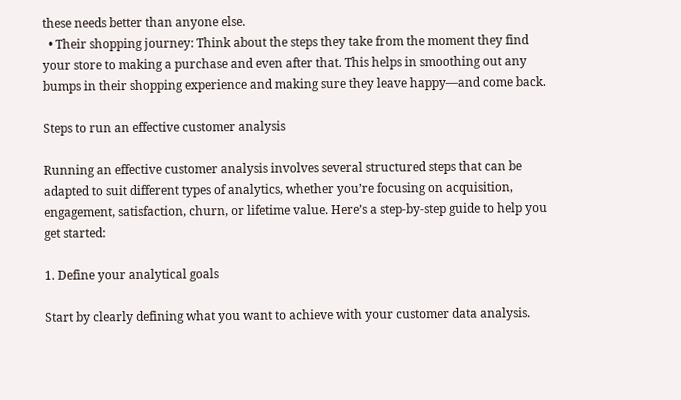these needs better than anyone else.
  • Their shopping journey: Think about the steps they take from the moment they find your store to making a purchase and even after that. This helps in smoothing out any bumps in their shopping experience and making sure they leave happy—and come back.

Steps to run an effective customer analysis

Running an effective customer analysis involves several structured steps that can be adapted to suit different types of analytics, whether you’re focusing on acquisition, engagement, satisfaction, churn, or lifetime value. Here’s a step-by-step guide to help you get started:

1. Define your analytical goals

Start by clearly defining what you want to achieve with your customer data analysis.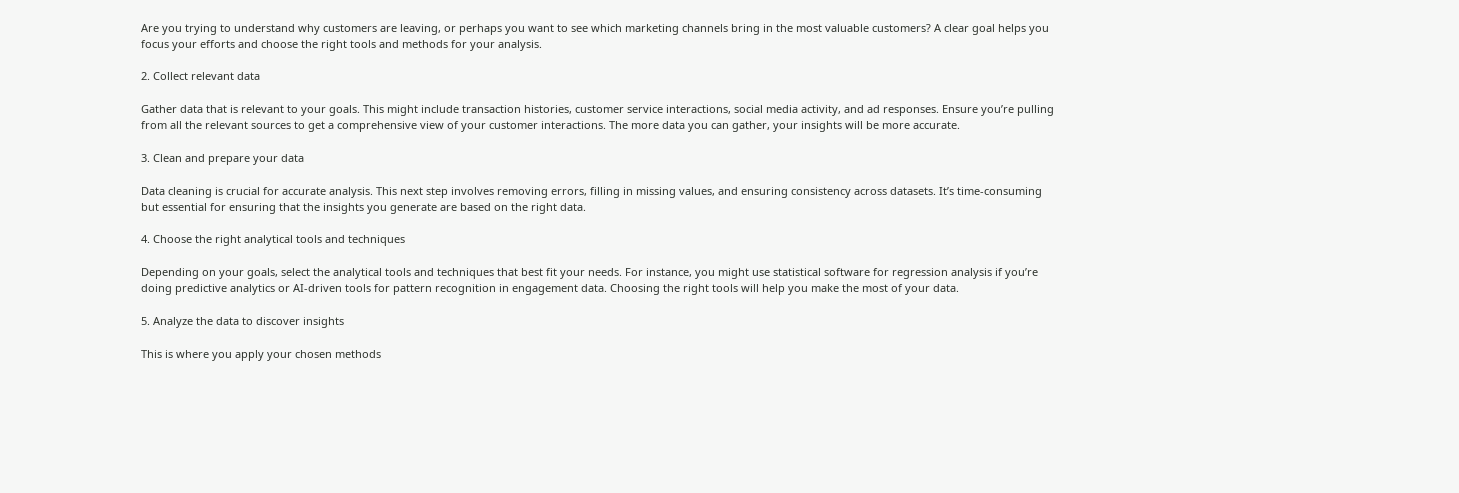Are you trying to understand why customers are leaving, or perhaps you want to see which marketing channels bring in the most valuable customers? A clear goal helps you focus your efforts and choose the right tools and methods for your analysis.

2. Collect relevant data

Gather data that is relevant to your goals. This might include transaction histories, customer service interactions, social media activity, and ad responses. Ensure you’re pulling from all the relevant sources to get a comprehensive view of your customer interactions. The more data you can gather, your insights will be more accurate.

3. Clean and prepare your data

Data cleaning is crucial for accurate analysis. This next step involves removing errors, filling in missing values, and ensuring consistency across datasets. It’s time-consuming but essential for ensuring that the insights you generate are based on the right data.

4. Choose the right analytical tools and techniques

Depending on your goals, select the analytical tools and techniques that best fit your needs. For instance, you might use statistical software for regression analysis if you’re doing predictive analytics or AI-driven tools for pattern recognition in engagement data. Choosing the right tools will help you make the most of your data.

5. Analyze the data to discover insights

This is where you apply your chosen methods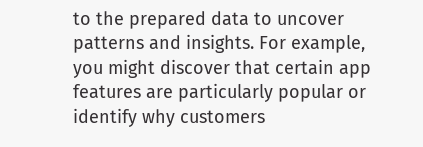to the prepared data to uncover patterns and insights. For example, you might discover that certain app features are particularly popular or identify why customers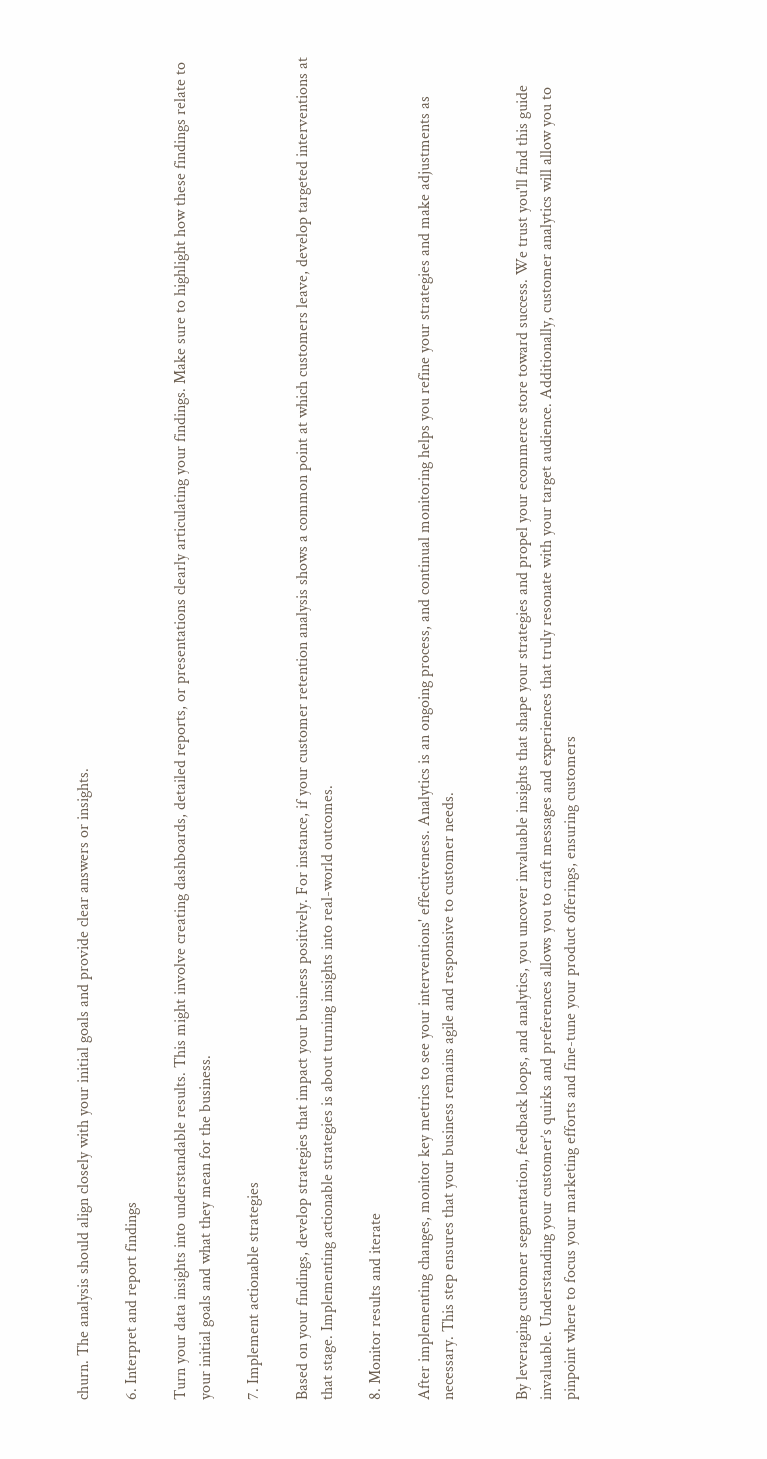churn. The analysis should align closely with your initial goals and provide clear answers or insights.

6. Interpret and report findings

Turn your data insights into understandable results. This might involve creating dashboards, detailed reports, or presentations clearly articulating your findings. Make sure to highlight how these findings relate to your initial goals and what they mean for the business.

7. Implement actionable strategies

Based on your findings, develop strategies that impact your business positively. For instance, if your customer retention analysis shows a common point at which customers leave, develop targeted interventions at that stage. Implementing actionable strategies is about turning insights into real-world outcomes.

8. Monitor results and iterate

After implementing changes, monitor key metrics to see your interventions' effectiveness. Analytics is an ongoing process, and continual monitoring helps you refine your strategies and make adjustments as necessary. This step ensures that your business remains agile and responsive to customer needs.


By leveraging customer segmentation, feedback loops, and analytics, you uncover invaluable insights that shape your strategies and propel your ecommerce store toward success. We trust you'll find this guide invaluable. Understanding your customer’s quirks and preferences allows you to craft messages and experiences that truly resonate with your target audience. Additionally, customer analytics will allow you to pinpoint where to focus your marketing efforts and fine-tune your product offerings, ensuring customers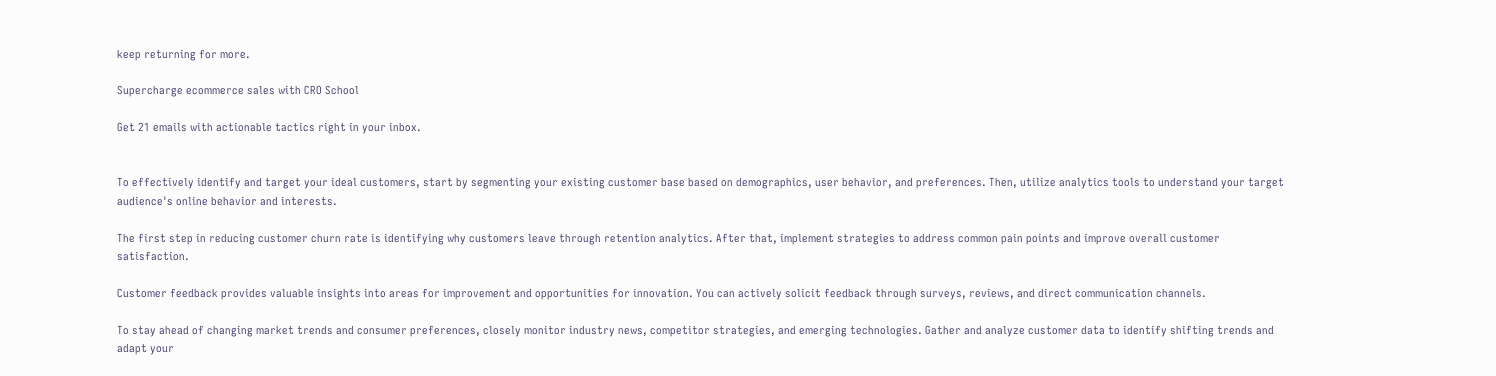keep returning for more.

Supercharge ecommerce sales with CRO School

Get 21 emails with actionable tactics right in your inbox.


To effectively identify and target your ideal customers, start by segmenting your existing customer base based on demographics, user behavior, and preferences. Then, utilize analytics tools to understand your target audience's online behavior and interests.

The first step in reducing customer churn rate is identifying why customers leave through retention analytics. After that, implement strategies to address common pain points and improve overall customer satisfaction.

Customer feedback provides valuable insights into areas for improvement and opportunities for innovation. You can actively solicit feedback through surveys, reviews, and direct communication channels.

To stay ahead of changing market trends and consumer preferences, closely monitor industry news, competitor strategies, and emerging technologies. Gather and analyze customer data to identify shifting trends and adapt your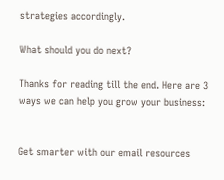strategies accordingly.

What should you do next?

Thanks for reading till the end. Here are 3 ways we can help you grow your business:


Get smarter with our email resources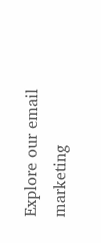Explore our email marketing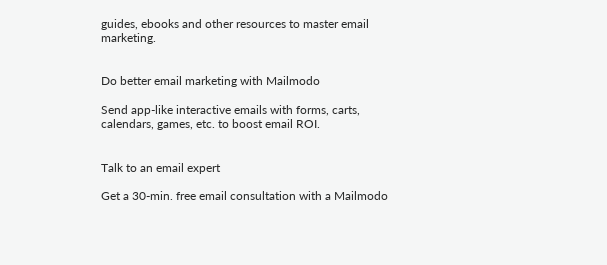guides, ebooks and other resources to master email marketing.


Do better email marketing with Mailmodo

Send app-like interactive emails with forms, carts, calendars, games, etc. to boost email ROI.


Talk to an email expert

Get a 30-min. free email consultation with a Mailmodo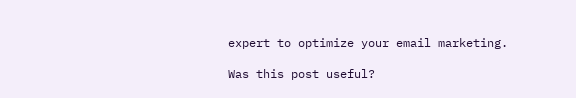expert to optimize your email marketing.

Was this post useful?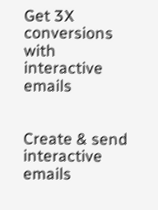Get 3X conversions
with interactive emails


Create & send interactive emails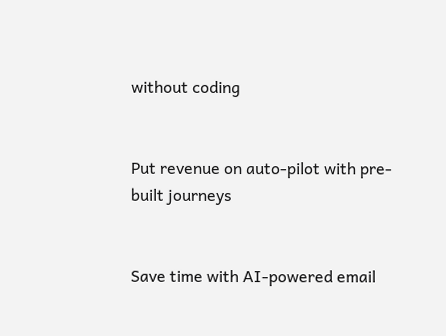without coding


Put revenue on auto-pilot with pre-built journeys


Save time with AI-powered email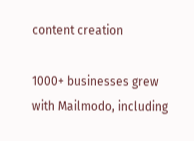content creation

1000+ businesses grew with Mailmodo, including